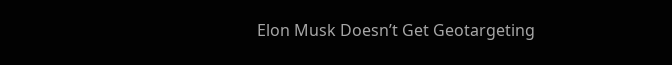Elon Musk Doesn’t Get Geotargeting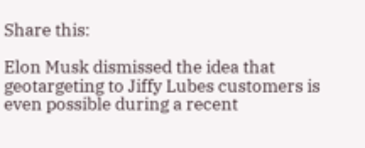Share this:

Elon Musk dismissed the idea that geotargeting to Jiffy Lubes customers is even possible during a recent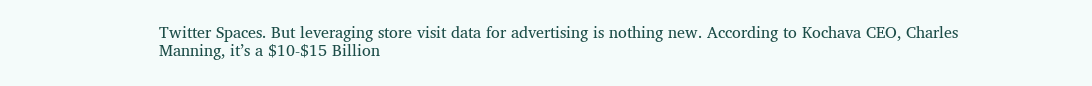Twitter Spaces. But leveraging store visit data for advertising is nothing new. According to Kochava CEO, Charles Manning, it’s a $10-$15 Billion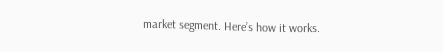market segment. Here’s how it works.